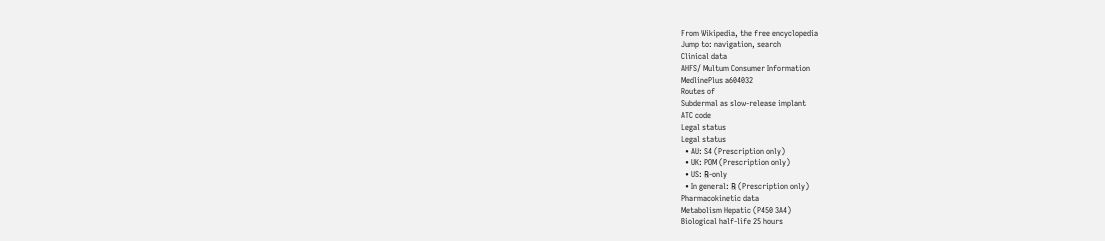From Wikipedia, the free encyclopedia
Jump to: navigation, search
Clinical data
AHFS/ Multum Consumer Information
MedlinePlus a604032
Routes of
Subdermal as slow-release implant
ATC code
Legal status
Legal status
  • AU: S4 (Prescription only)
  • UK: POM (Prescription only)
  • US: ℞-only
  • In general: ℞ (Prescription only)
Pharmacokinetic data
Metabolism Hepatic (P450 3A4)
Biological half-life 25 hours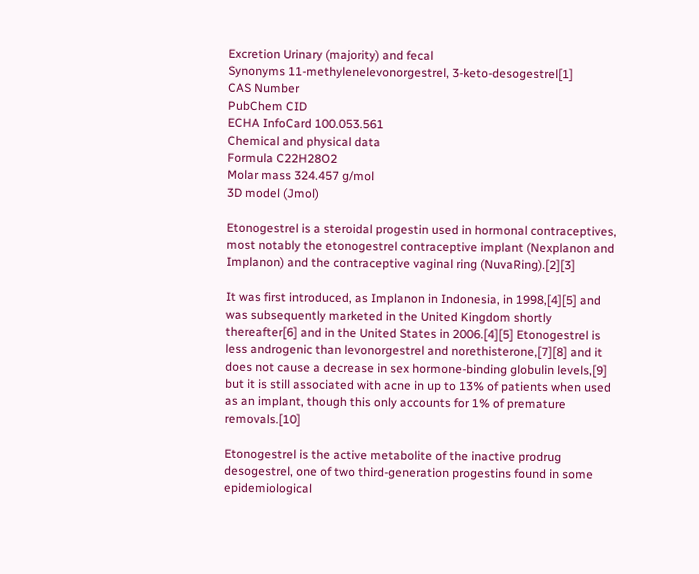Excretion Urinary (majority) and fecal
Synonyms 11-methylenelevonorgestrel, 3-keto-desogestrel[1]
CAS Number
PubChem CID
ECHA InfoCard 100.053.561
Chemical and physical data
Formula C22H28O2
Molar mass 324.457 g/mol
3D model (Jmol)

Etonogestrel is a steroidal progestin used in hormonal contraceptives, most notably the etonogestrel contraceptive implant (Nexplanon and Implanon) and the contraceptive vaginal ring (NuvaRing).[2][3]

It was first introduced, as Implanon in Indonesia, in 1998,[4][5] and was subsequently marketed in the United Kingdom shortly thereafter[6] and in the United States in 2006.[4][5] Etonogestrel is less androgenic than levonorgestrel and norethisterone,[7][8] and it does not cause a decrease in sex hormone-binding globulin levels,[9] but it is still associated with acne in up to 13% of patients when used as an implant, though this only accounts for 1% of premature removals.[10]

Etonogestrel is the active metabolite of the inactive prodrug desogestrel, one of two third-generation progestins found in some epidemiological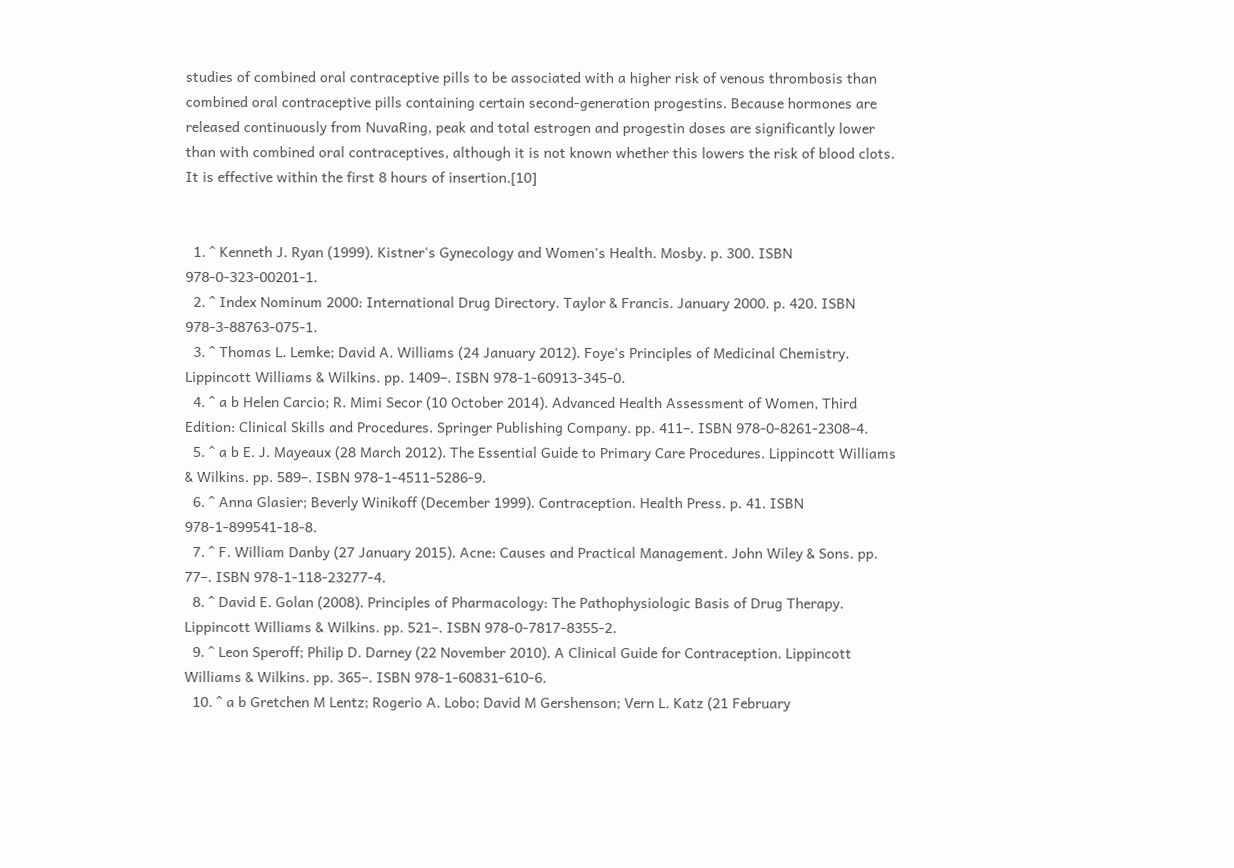studies of combined oral contraceptive pills to be associated with a higher risk of venous thrombosis than combined oral contraceptive pills containing certain second-generation progestins. Because hormones are released continuously from NuvaRing, peak and total estrogen and progestin doses are significantly lower than with combined oral contraceptives, although it is not known whether this lowers the risk of blood clots. It is effective within the first 8 hours of insertion.[10]


  1. ^ Kenneth J. Ryan (1999). Kistner's Gynecology and Women's Health. Mosby. p. 300. ISBN 978-0-323-00201-1.
  2. ^ Index Nominum 2000: International Drug Directory. Taylor & Francis. January 2000. p. 420. ISBN 978-3-88763-075-1.
  3. ^ Thomas L. Lemke; David A. Williams (24 January 2012). Foye's Principles of Medicinal Chemistry. Lippincott Williams & Wilkins. pp. 1409–. ISBN 978-1-60913-345-0.
  4. ^ a b Helen Carcio; R. Mimi Secor (10 October 2014). Advanced Health Assessment of Women, Third Edition: Clinical Skills and Procedures. Springer Publishing Company. pp. 411–. ISBN 978-0-8261-2308-4.
  5. ^ a b E. J. Mayeaux (28 March 2012). The Essential Guide to Primary Care Procedures. Lippincott Williams & Wilkins. pp. 589–. ISBN 978-1-4511-5286-9.
  6. ^ Anna Glasier; Beverly Winikoff (December 1999). Contraception. Health Press. p. 41. ISBN 978-1-899541-18-8.
  7. ^ F. William Danby (27 January 2015). Acne: Causes and Practical Management. John Wiley & Sons. pp. 77–. ISBN 978-1-118-23277-4.
  8. ^ David E. Golan (2008). Principles of Pharmacology: The Pathophysiologic Basis of Drug Therapy. Lippincott Williams & Wilkins. pp. 521–. ISBN 978-0-7817-8355-2.
  9. ^ Leon Speroff; Philip D. Darney (22 November 2010). A Clinical Guide for Contraception. Lippincott Williams & Wilkins. pp. 365–. ISBN 978-1-60831-610-6.
  10. ^ a b Gretchen M Lentz; Rogerio A. Lobo; David M Gershenson; Vern L. Katz (21 February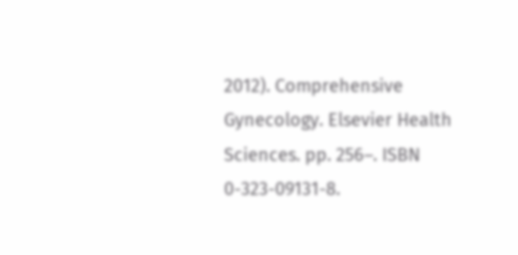2012). Comprehensive Gynecology. Elsevier Health Sciences. pp. 256–. ISBN 0-323-09131-8.